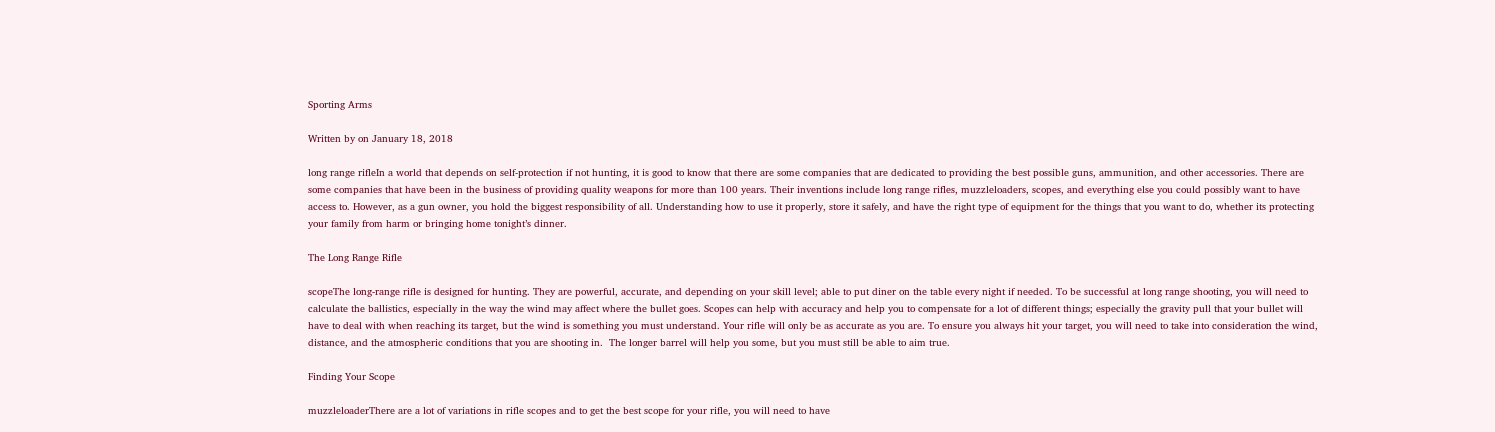Sporting Arms

Written by on January 18, 2018

long range rifleIn a world that depends on self-protection if not hunting, it is good to know that there are some companies that are dedicated to providing the best possible guns, ammunition, and other accessories. There are some companies that have been in the business of providing quality weapons for more than 100 years. Their inventions include long range rifles, muzzleloaders, scopes, and everything else you could possibly want to have access to. However, as a gun owner, you hold the biggest responsibility of all. Understanding how to use it properly, store it safely, and have the right type of equipment for the things that you want to do, whether its protecting your family from harm or bringing home tonight’s dinner.

The Long Range Rifle

scopeThe long-range rifle is designed for hunting. They are powerful, accurate, and depending on your skill level; able to put diner on the table every night if needed. To be successful at long range shooting, you will need to calculate the ballistics, especially in the way the wind may affect where the bullet goes. Scopes can help with accuracy and help you to compensate for a lot of different things; especially the gravity pull that your bullet will have to deal with when reaching its target, but the wind is something you must understand. Your rifle will only be as accurate as you are. To ensure you always hit your target, you will need to take into consideration the wind, distance, and the atmospheric conditions that you are shooting in.  The longer barrel will help you some, but you must still be able to aim true.

Finding Your Scope

muzzleloaderThere are a lot of variations in rifle scopes and to get the best scope for your rifle, you will need to have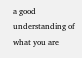a good understanding of what you are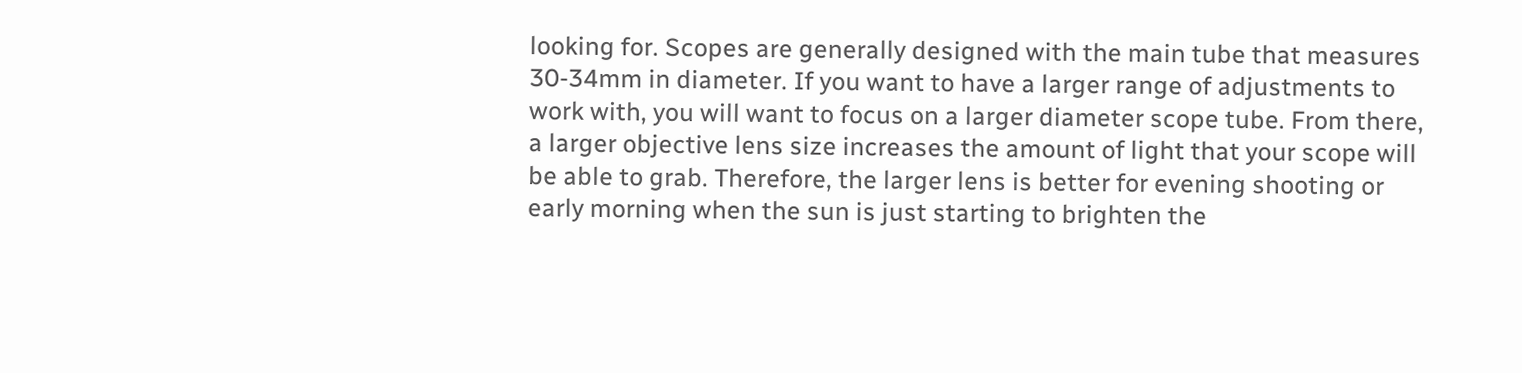looking for. Scopes are generally designed with the main tube that measures 30-34mm in diameter. If you want to have a larger range of adjustments to work with, you will want to focus on a larger diameter scope tube. From there, a larger objective lens size increases the amount of light that your scope will be able to grab. Therefore, the larger lens is better for evening shooting or early morning when the sun is just starting to brighten the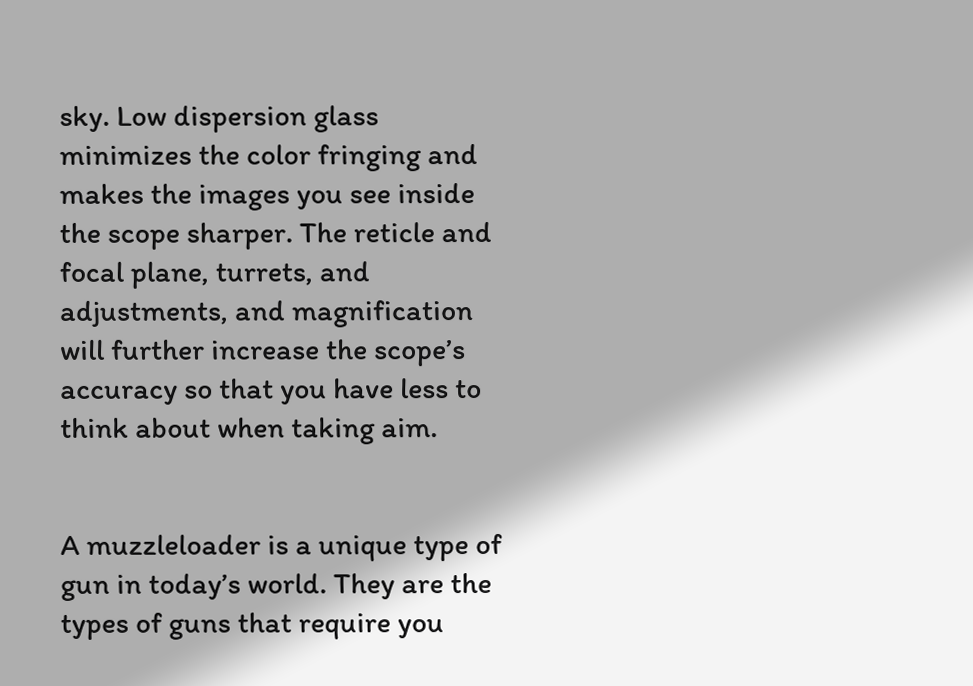sky. Low dispersion glass minimizes the color fringing and makes the images you see inside the scope sharper. The reticle and focal plane, turrets, and adjustments, and magnification will further increase the scope’s accuracy so that you have less to think about when taking aim.


A muzzleloader is a unique type of gun in today’s world. They are the types of guns that require you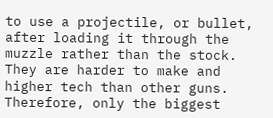to use a projectile, or bullet, after loading it through the muzzle rather than the stock. They are harder to make and higher tech than other guns. Therefore, only the biggest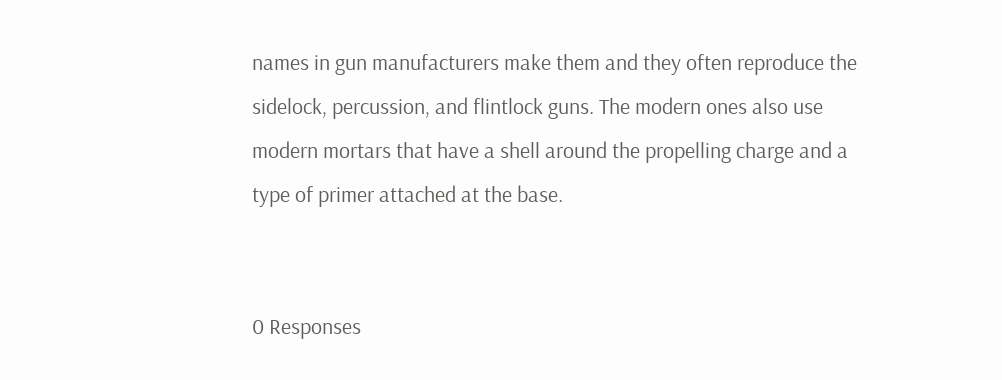names in gun manufacturers make them and they often reproduce the sidelock, percussion, and flintlock guns. The modern ones also use modern mortars that have a shell around the propelling charge and a type of primer attached at the base.


0 Responses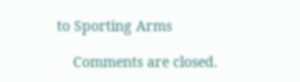to Sporting Arms

    Comments are closed.